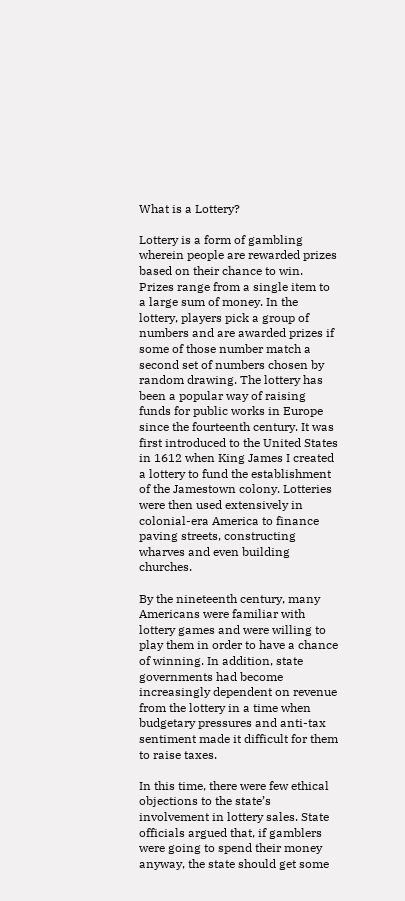What is a Lottery?

Lottery is a form of gambling wherein people are rewarded prizes based on their chance to win. Prizes range from a single item to a large sum of money. In the lottery, players pick a group of numbers and are awarded prizes if some of those number match a second set of numbers chosen by random drawing. The lottery has been a popular way of raising funds for public works in Europe since the fourteenth century. It was first introduced to the United States in 1612 when King James I created a lottery to fund the establishment of the Jamestown colony. Lotteries were then used extensively in colonial-era America to finance paving streets, constructing wharves and even building churches.

By the nineteenth century, many Americans were familiar with lottery games and were willing to play them in order to have a chance of winning. In addition, state governments had become increasingly dependent on revenue from the lottery in a time when budgetary pressures and anti-tax sentiment made it difficult for them to raise taxes.

In this time, there were few ethical objections to the state’s involvement in lottery sales. State officials argued that, if gamblers were going to spend their money anyway, the state should get some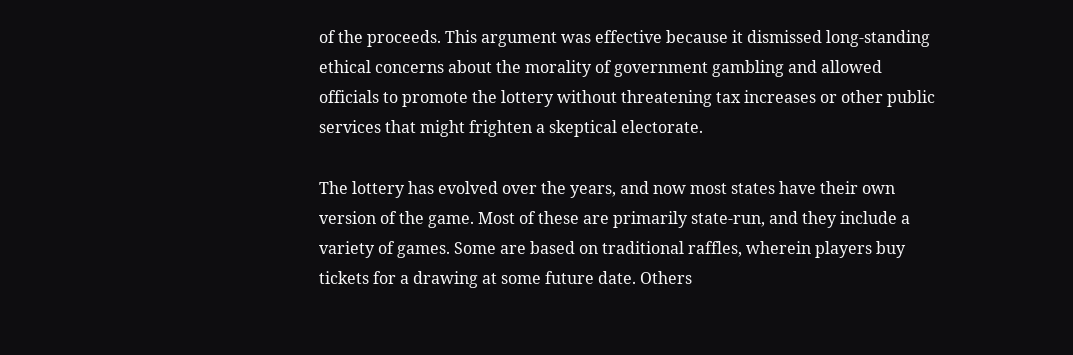of the proceeds. This argument was effective because it dismissed long-standing ethical concerns about the morality of government gambling and allowed officials to promote the lottery without threatening tax increases or other public services that might frighten a skeptical electorate.

The lottery has evolved over the years, and now most states have their own version of the game. Most of these are primarily state-run, and they include a variety of games. Some are based on traditional raffles, wherein players buy tickets for a drawing at some future date. Others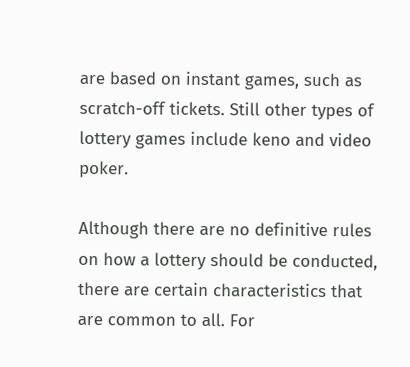are based on instant games, such as scratch-off tickets. Still other types of lottery games include keno and video poker.

Although there are no definitive rules on how a lottery should be conducted, there are certain characteristics that are common to all. For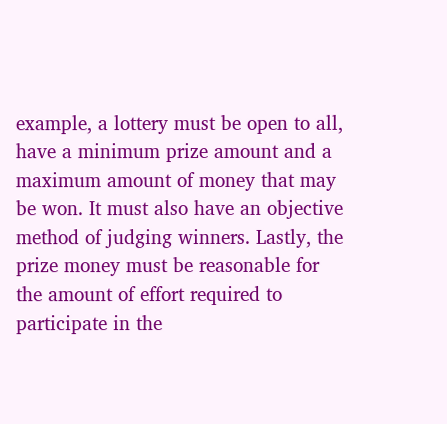example, a lottery must be open to all, have a minimum prize amount and a maximum amount of money that may be won. It must also have an objective method of judging winners. Lastly, the prize money must be reasonable for the amount of effort required to participate in the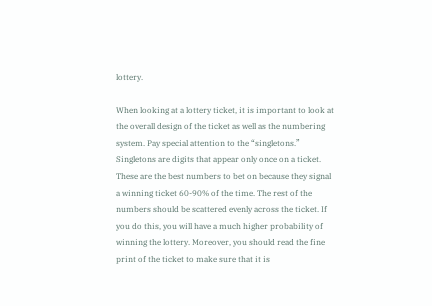lottery.

When looking at a lottery ticket, it is important to look at the overall design of the ticket as well as the numbering system. Pay special attention to the “singletons.” Singletons are digits that appear only once on a ticket. These are the best numbers to bet on because they signal a winning ticket 60-90% of the time. The rest of the numbers should be scattered evenly across the ticket. If you do this, you will have a much higher probability of winning the lottery. Moreover, you should read the fine print of the ticket to make sure that it is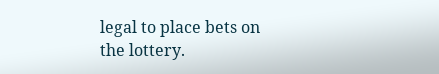legal to place bets on the lottery.